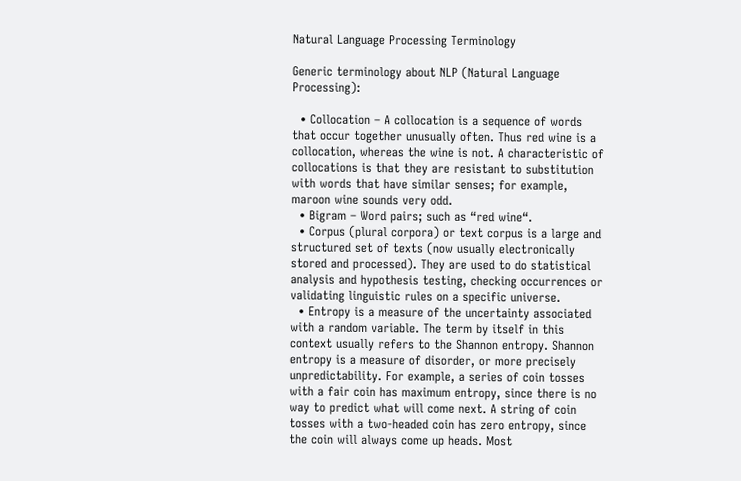Natural Language Processing Terminology

Generic terminology about NLP (Natural Language Processing):

  • Collocation – A collocation is a sequence of words that occur together unusually often. Thus red wine is a collocation, whereas the wine is not. A characteristic of collocations is that they are resistant to substitution with words that have similar senses; for example, maroon wine sounds very odd.
  • Bigram – Word pairs; such as “red wine“.
  • Corpus (plural corpora) or text corpus is a large and structured set of texts (now usually electronically stored and processed). They are used to do statistical analysis and hypothesis testing, checking occurrences or validating linguistic rules on a specific universe.
  • Entropy is a measure of the uncertainty associated with a random variable. The term by itself in this context usually refers to the Shannon entropy. Shannon entropy is a measure of disorder, or more precisely unpredictability. For example, a series of coin tosses with a fair coin has maximum entropy, since there is no way to predict what will come next. A string of coin tosses with a two-headed coin has zero entropy, since the coin will always come up heads. Most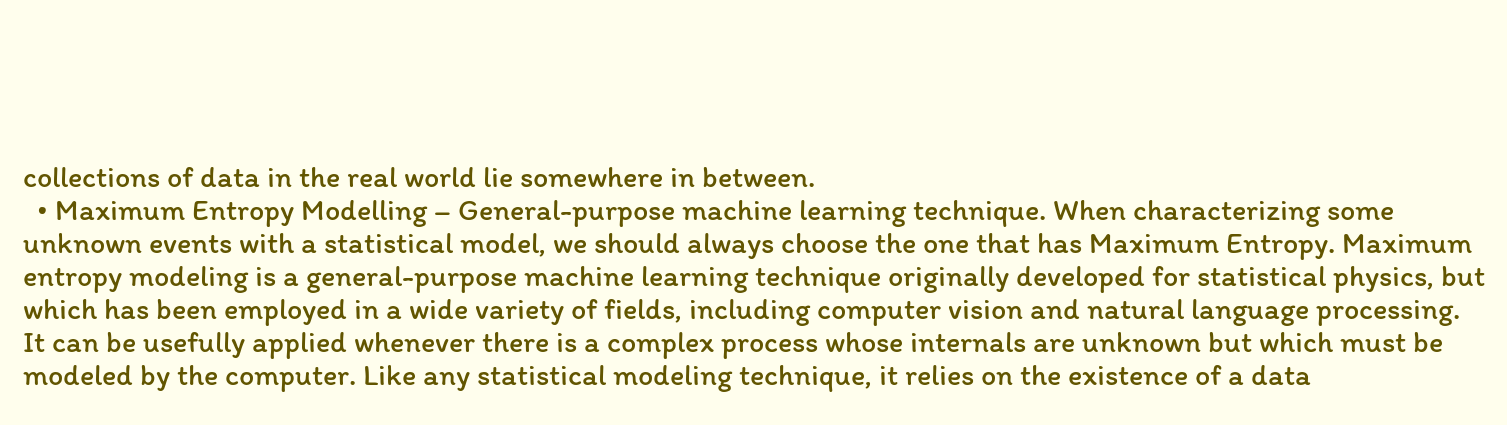collections of data in the real world lie somewhere in between.
  • Maximum Entropy Modelling – General-purpose machine learning technique. When characterizing some unknown events with a statistical model, we should always choose the one that has Maximum Entropy. Maximum entropy modeling is a general-purpose machine learning technique originally developed for statistical physics, but which has been employed in a wide variety of fields, including computer vision and natural language processing. It can be usefully applied whenever there is a complex process whose internals are unknown but which must be modeled by the computer. Like any statistical modeling technique, it relies on the existence of a data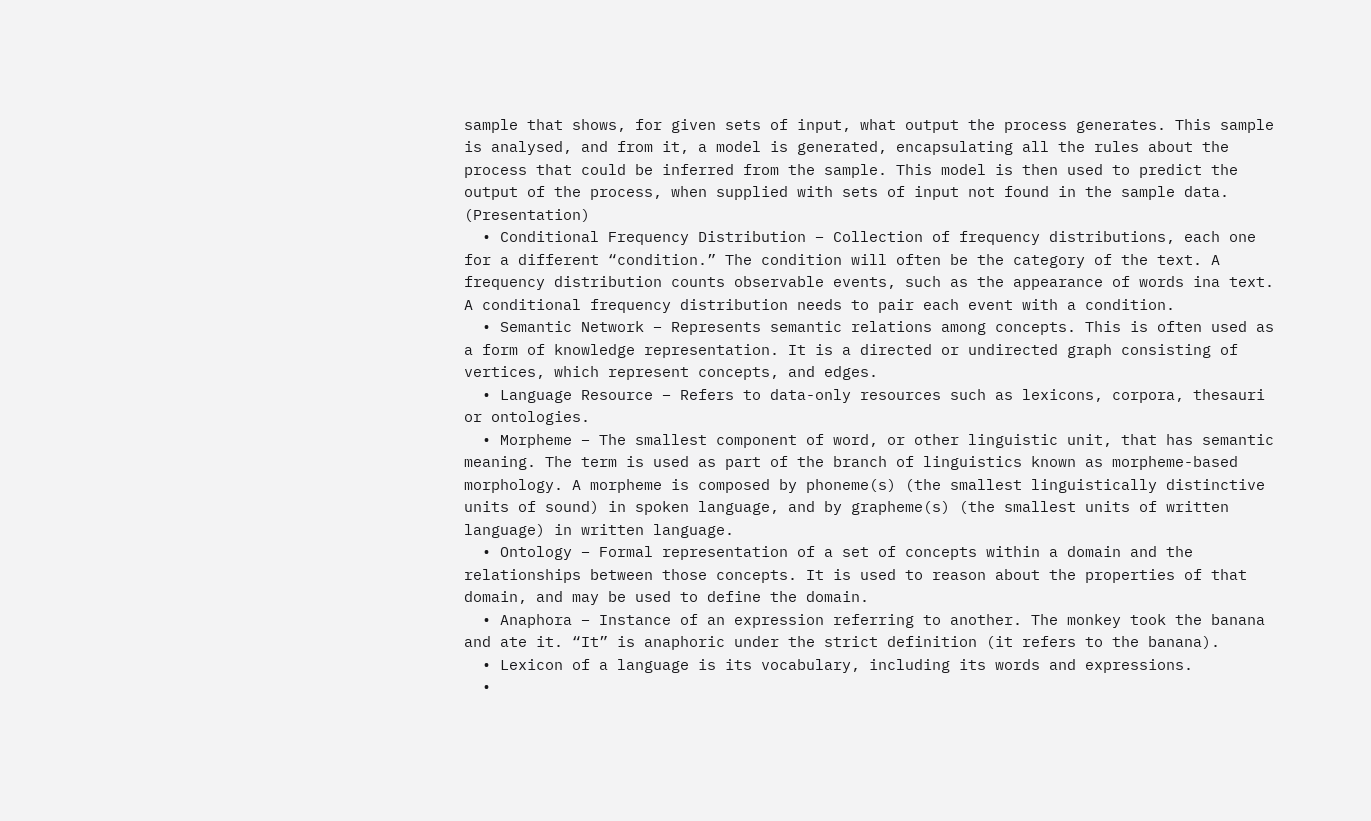sample that shows, for given sets of input, what output the process generates. This sample is analysed, and from it, a model is generated, encapsulating all the rules about the process that could be inferred from the sample. This model is then used to predict the output of the process, when supplied with sets of input not found in the sample data. (Presentation)
  • Conditional Frequency Distribution – Collection of frequency distributions, each one for a different “condition.” The condition will often be the category of the text. A frequency distribution counts observable events, such as the appearance of words ina text. A conditional frequency distribution needs to pair each event with a condition.
  • Semantic Network – Represents semantic relations among concepts. This is often used as a form of knowledge representation. It is a directed or undirected graph consisting of vertices, which represent concepts, and edges.
  • Language Resource – Refers to data-only resources such as lexicons, corpora, thesauri or ontologies.
  • Morpheme – The smallest component of word, or other linguistic unit, that has semantic meaning. The term is used as part of the branch of linguistics known as morpheme-based morphology. A morpheme is composed by phoneme(s) (the smallest linguistically distinctive units of sound) in spoken language, and by grapheme(s) (the smallest units of written language) in written language.
  • Ontology – Formal representation of a set of concepts within a domain and the relationships between those concepts. It is used to reason about the properties of that domain, and may be used to define the domain.
  • Anaphora – Instance of an expression referring to another. The monkey took the banana and ate it. “It” is anaphoric under the strict definition (it refers to the banana).
  • Lexicon of a language is its vocabulary, including its words and expressions.
  •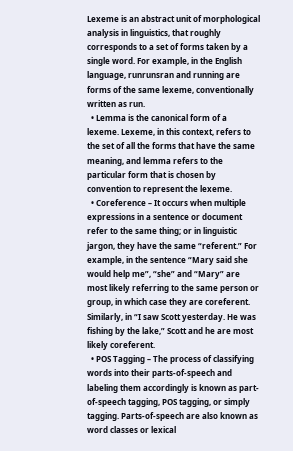Lexeme is an abstract unit of morphological analysis in linguistics, that roughly corresponds to a set of forms taken by a single word. For example, in the English language, runrunsran and running are forms of the same lexeme, conventionally written as run.
  • Lemma is the canonical form of a lexeme. Lexeme, in this context, refers to the set of all the forms that have the same meaning, and lemma refers to the particular form that is chosen by convention to represent the lexeme.
  • Coreference – It occurs when multiple expressions in a sentence or document refer to the same thing; or in linguistic jargon, they have the same “referent.” For example, in the sentence “Mary said she would help me”, “she” and “Mary” are most likely referring to the same person or group, in which case they are coreferent. Similarly, in “I saw Scott yesterday. He was fishing by the lake,” Scott and he are most likely coreferent.
  • POS Tagging – The process of classifying words into their parts-of-speech and labeling them accordingly is known as part-of-speech tagging, POS tagging, or simply tagging. Parts-of-speech are also known as word classes or lexical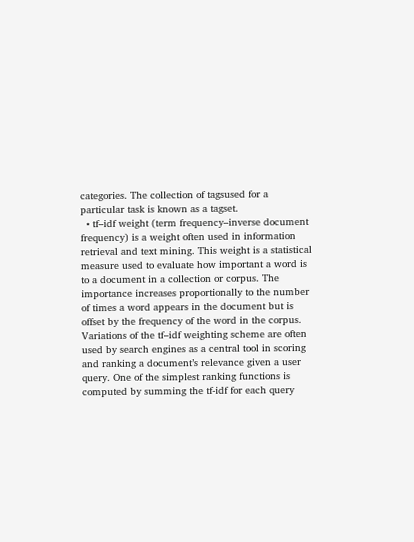categories. The collection of tagsused for a particular task is known as a tagset.
  • tf–idf weight (term frequency–inverse document frequency) is a weight often used in information retrieval and text mining. This weight is a statistical measure used to evaluate how important a word is to a document in a collection or corpus. The importance increases proportionally to the number of times a word appears in the document but is offset by the frequency of the word in the corpus. Variations of the tf–idf weighting scheme are often used by search engines as a central tool in scoring and ranking a document’s relevance given a user query. One of the simplest ranking functions is computed by summing the tf-idf for each query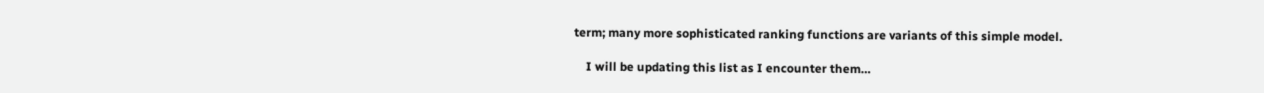term; many more sophisticated ranking functions are variants of this simple model.

    I will be updating this list as I encounter them…